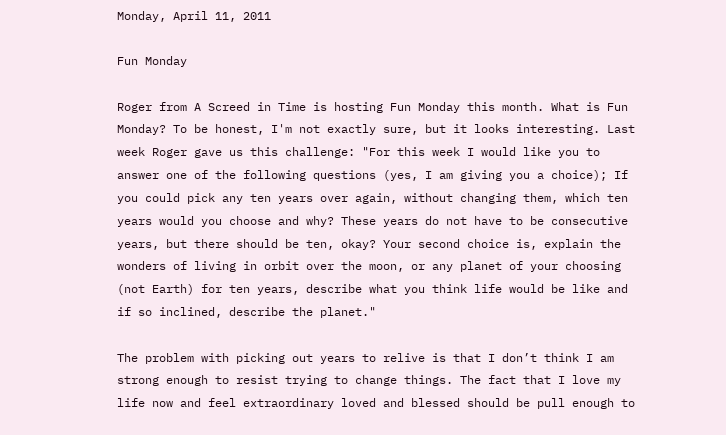Monday, April 11, 2011

Fun Monday

Roger from A Screed in Time is hosting Fun Monday this month. What is Fun Monday? To be honest, I'm not exactly sure, but it looks interesting. Last week Roger gave us this challenge: "For this week I would like you to answer one of the following questions (yes, I am giving you a choice); If you could pick any ten years over again, without changing them, which ten years would you choose and why? These years do not have to be consecutive years, but there should be ten, okay? Your second choice is, explain the wonders of living in orbit over the moon, or any planet of your choosing (not Earth) for ten years, describe what you think life would be like and if so inclined, describe the planet."

The problem with picking out years to relive is that I don’t think I am strong enough to resist trying to change things. The fact that I love my life now and feel extraordinary loved and blessed should be pull enough to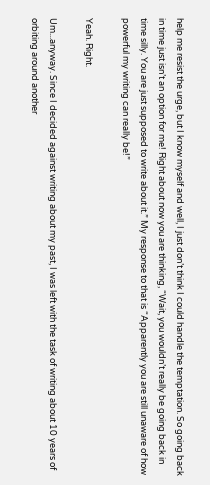help me resist the urge, but I know myself and well, I just don’t think I could handle the temptation. So going back in time just isn’t an option for me! Right about now you are thinking, “Wait, you wouldn’t really be going back in time silly. You are just supposed to write about it.” My response to that is “Apparently you are still unaware of how powerful my writing can really be!”

Yeah. Right.

Um...anyway. Since I decided against writing about my past, I was left with the task of writing about 10 years of orbiting around another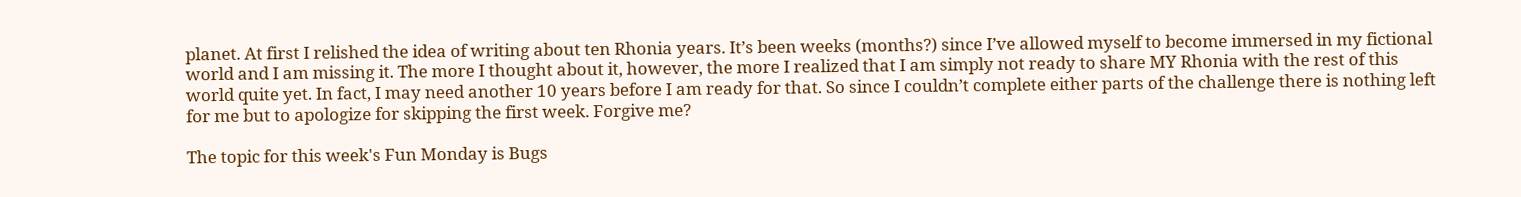planet. At first I relished the idea of writing about ten Rhonia years. It’s been weeks (months?) since I’ve allowed myself to become immersed in my fictional world and I am missing it. The more I thought about it, however, the more I realized that I am simply not ready to share MY Rhonia with the rest of this world quite yet. In fact, I may need another 10 years before I am ready for that. So since I couldn’t complete either parts of the challenge there is nothing left for me but to apologize for skipping the first week. Forgive me?

The topic for this week's Fun Monday is Bugs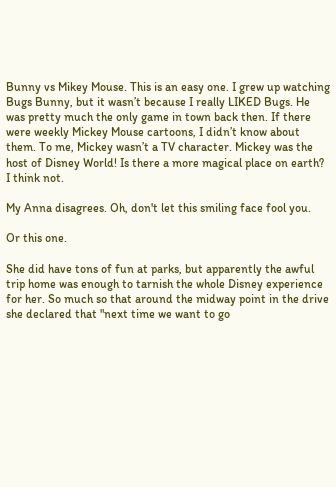Bunny vs Mikey Mouse. This is an easy one. I grew up watching Bugs Bunny, but it wasn’t because I really LIKED Bugs. He was pretty much the only game in town back then. If there were weekly Mickey Mouse cartoons, I didn’t know about them. To me, Mickey wasn’t a TV character. Mickey was the host of Disney World! Is there a more magical place on earth? I think not.

My Anna disagrees. Oh, don't let this smiling face fool you.

Or this one.

She did have tons of fun at parks, but apparently the awful trip home was enough to tarnish the whole Disney experience for her. So much so that around the midway point in the drive she declared that "next time we want to go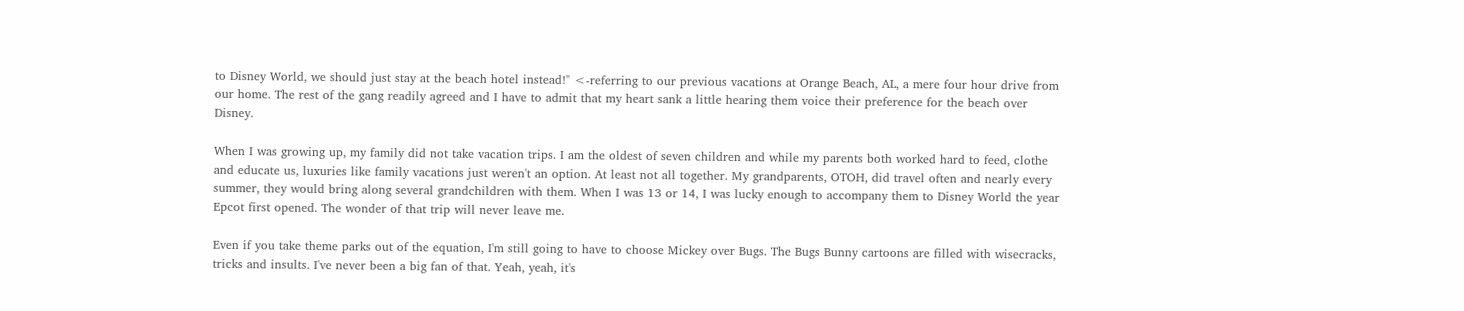to Disney World, we should just stay at the beach hotel instead!" <-referring to our previous vacations at Orange Beach, AL, a mere four hour drive from our home. The rest of the gang readily agreed and I have to admit that my heart sank a little hearing them voice their preference for the beach over Disney.

When I was growing up, my family did not take vacation trips. I am the oldest of seven children and while my parents both worked hard to feed, clothe and educate us, luxuries like family vacations just weren't an option. At least not all together. My grandparents, OTOH, did travel often and nearly every summer, they would bring along several grandchildren with them. When I was 13 or 14, I was lucky enough to accompany them to Disney World the year Epcot first opened. The wonder of that trip will never leave me.

Even if you take theme parks out of the equation, I'm still going to have to choose Mickey over Bugs. The Bugs Bunny cartoons are filled with wisecracks, tricks and insults. I've never been a big fan of that. Yeah, yeah, it's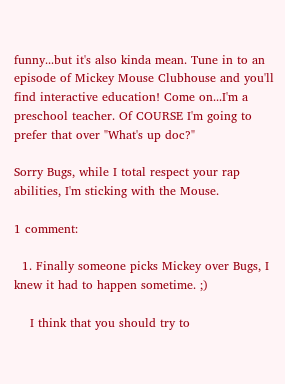funny...but it's also kinda mean. Tune in to an episode of Mickey Mouse Clubhouse and you'll find interactive education! Come on...I'm a preschool teacher. Of COURSE I'm going to prefer that over "What's up doc?"

Sorry Bugs, while I total respect your rap abilities, I'm sticking with the Mouse.

1 comment:

  1. Finally someone picks Mickey over Bugs, I knew it had to happen sometime. ;)

    I think that you should try to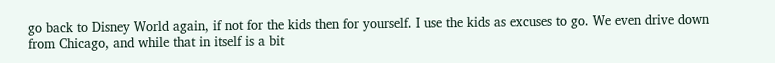go back to Disney World again, if not for the kids then for yourself. I use the kids as excuses to go. We even drive down from Chicago, and while that in itself is a bit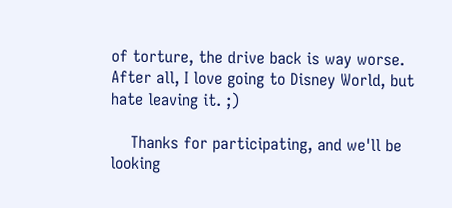of torture, the drive back is way worse. After all, I love going to Disney World, but hate leaving it. ;)

    Thanks for participating, and we'll be looking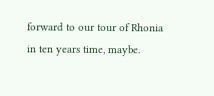forward to our tour of Rhonia in ten years time, maybe.